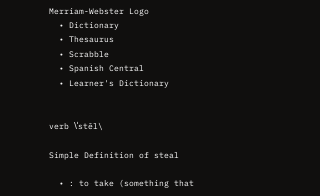Merriam-Webster Logo
  • Dictionary
  • Thesaurus
  • Scrabble
  • Spanish Central
  • Learner's Dictionary


verb \ˈstēl\

Simple Definition of steal

  • : to take (something that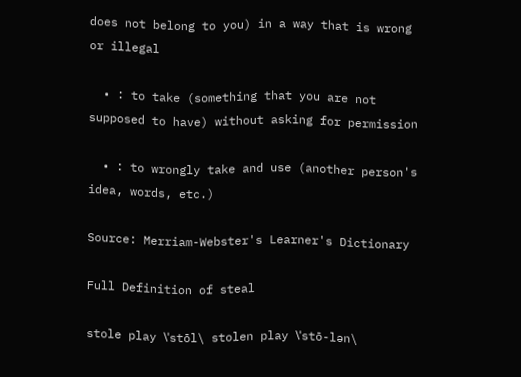does not belong to you) in a way that is wrong or illegal

  • : to take (something that you are not supposed to have) without asking for permission

  • : to wrongly take and use (another person's idea, words, etc.)

Source: Merriam-Webster's Learner's Dictionary

Full Definition of steal

stole play \ˈstōl\ stolen play \ˈstō-lən\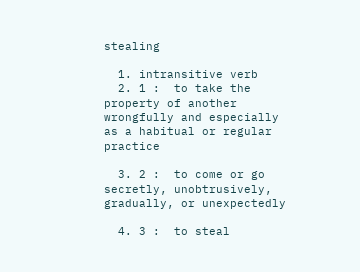stealing

  1. intransitive verb
  2. 1 :  to take the property of another wrongfully and especially as a habitual or regular practice

  3. 2 :  to come or go secretly, unobtrusively, gradually, or unexpectedly

  4. 3 :  to steal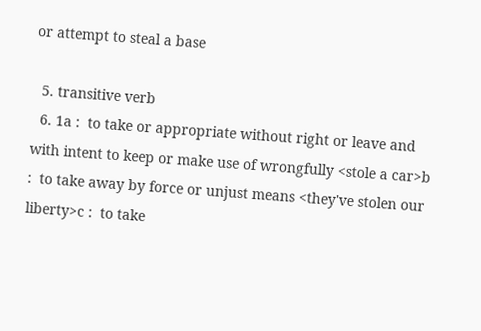or attempt to steal a base

  5. transitive verb
  6. 1a :  to take or appropriate without right or leave and with intent to keep or make use of wrongfully <stole a car>b :  to take away by force or unjust means <they've stolen our liberty>c :  to take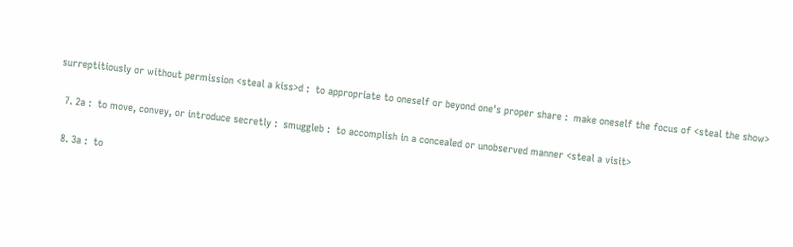surreptitiously or without permission <steal a kiss>d :  to appropriate to oneself or beyond one's proper share :  make oneself the focus of <steal the show>

  7. 2a :  to move, convey, or introduce secretly :  smuggleb :  to accomplish in a concealed or unobserved manner <steal a visit>

  8. 3a :  to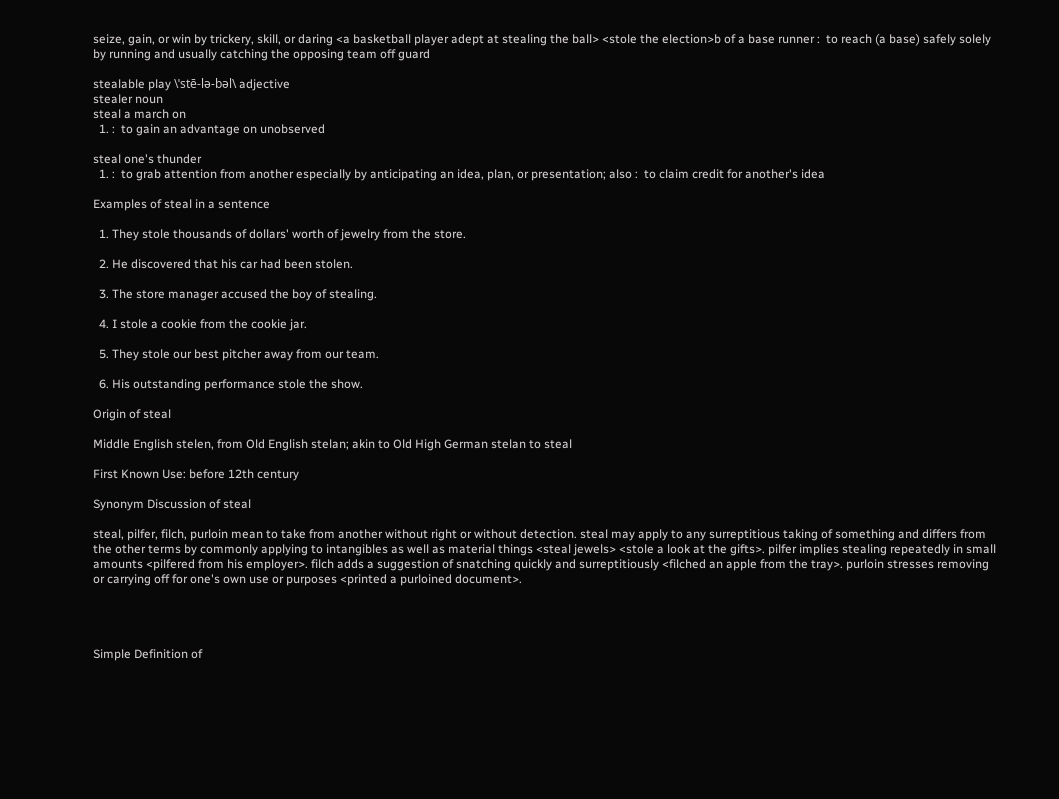seize, gain, or win by trickery, skill, or daring <a basketball player adept at stealing the ball> <stole the election>b of a base runner :  to reach (a base) safely solely by running and usually catching the opposing team off guard

stealable play \ˈstē-lə-bəl\ adjective
stealer noun
steal a march on
  1. :  to gain an advantage on unobserved

steal one's thunder
  1. :  to grab attention from another especially by anticipating an idea, plan, or presentation; also :  to claim credit for another's idea

Examples of steal in a sentence

  1. They stole thousands of dollars' worth of jewelry from the store.

  2. He discovered that his car had been stolen.

  3. The store manager accused the boy of stealing.

  4. I stole a cookie from the cookie jar.

  5. They stole our best pitcher away from our team.

  6. His outstanding performance stole the show.

Origin of steal

Middle English stelen, from Old English stelan; akin to Old High German stelan to steal

First Known Use: before 12th century

Synonym Discussion of steal

steal, pilfer, filch, purloin mean to take from another without right or without detection. steal may apply to any surreptitious taking of something and differs from the other terms by commonly applying to intangibles as well as material things <steal jewels> <stole a look at the gifts>. pilfer implies stealing repeatedly in small amounts <pilfered from his employer>. filch adds a suggestion of snatching quickly and surreptitiously <filched an apple from the tray>. purloin stresses removing or carrying off for one's own use or purposes <printed a purloined document>.




Simple Definition of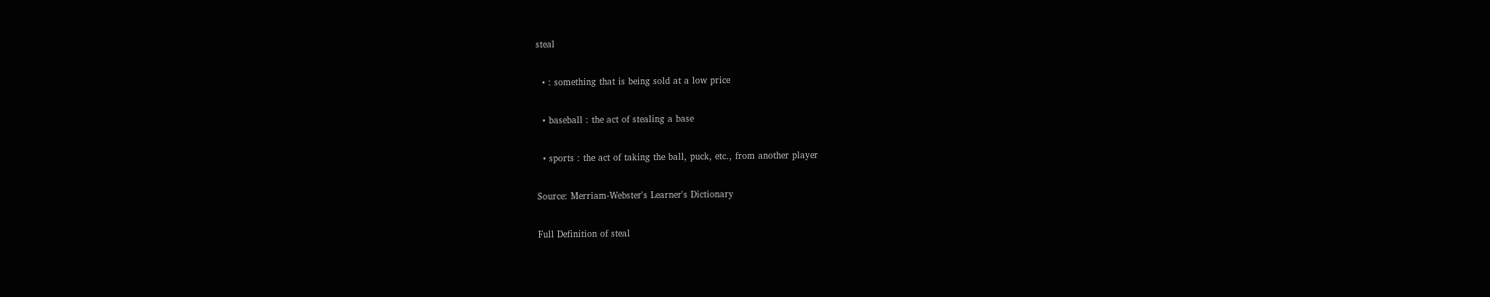steal

  • : something that is being sold at a low price

  • baseball : the act of stealing a base

  • sports : the act of taking the ball, puck, etc., from another player

Source: Merriam-Webster's Learner's Dictionary

Full Definition of steal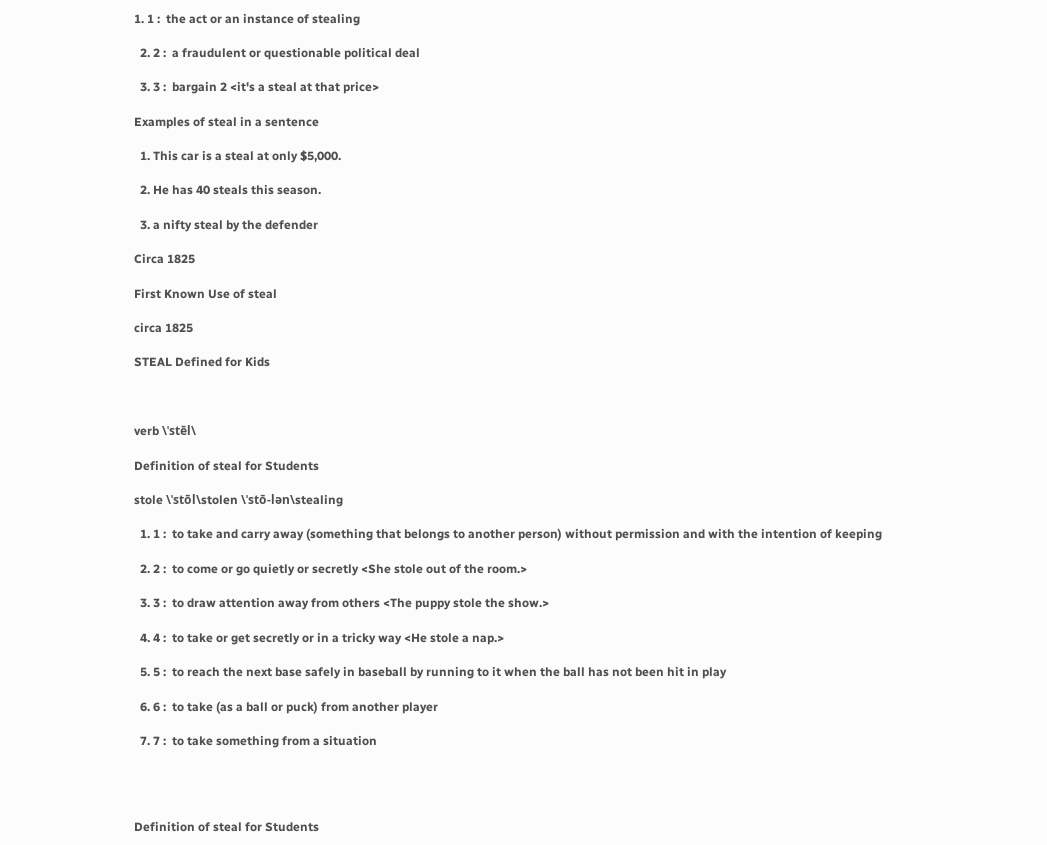1. 1 :  the act or an instance of stealing

  2. 2 :  a fraudulent or questionable political deal

  3. 3 :  bargain 2 <it's a steal at that price>

Examples of steal in a sentence

  1. This car is a steal at only $5,000.

  2. He has 40 steals this season.

  3. a nifty steal by the defender

Circa 1825

First Known Use of steal

circa 1825

STEAL Defined for Kids



verb \ˈstēl\

Definition of steal for Students

stole \ˈstōl\stolen \ˈstō-lən\stealing

  1. 1 :  to take and carry away (something that belongs to another person) without permission and with the intention of keeping

  2. 2 :  to come or go quietly or secretly <She stole out of the room.>

  3. 3 :  to draw attention away from others <The puppy stole the show.>

  4. 4 :  to take or get secretly or in a tricky way <He stole a nap.>

  5. 5 :  to reach the next base safely in baseball by running to it when the ball has not been hit in play

  6. 6 :  to take (as a ball or puck) from another player

  7. 7 :  to take something from a situation




Definition of steal for Students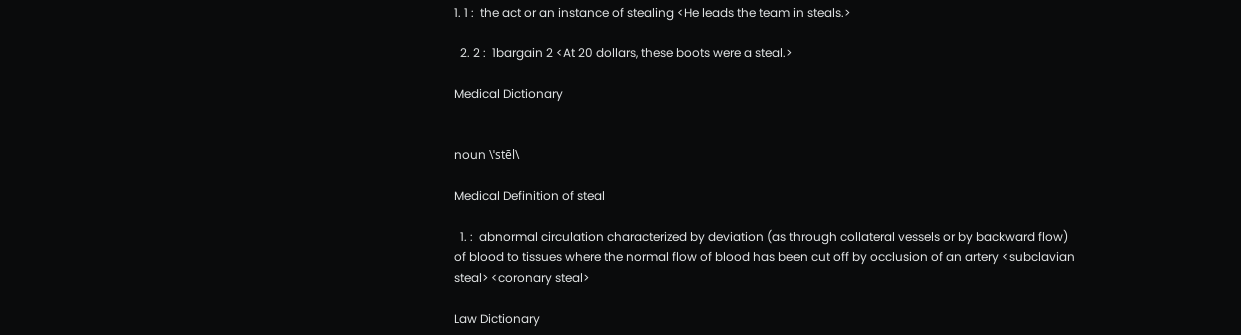1. 1 :  the act or an instance of stealing <He leads the team in steals.>

  2. 2 :  1bargain 2 <At 20 dollars, these boots were a steal.>

Medical Dictionary


noun \ˈstēl\

Medical Definition of steal

  1. :  abnormal circulation characterized by deviation (as through collateral vessels or by backward flow) of blood to tissues where the normal flow of blood has been cut off by occlusion of an artery <subclavian steal> <coronary steal>

Law Dictionary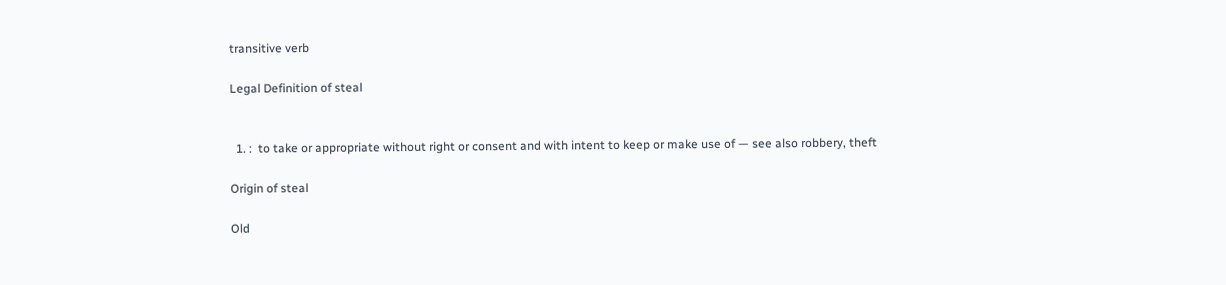transitive verb

Legal Definition of steal


  1. :  to take or appropriate without right or consent and with intent to keep or make use of — see also robbery, theft

Origin of steal

Old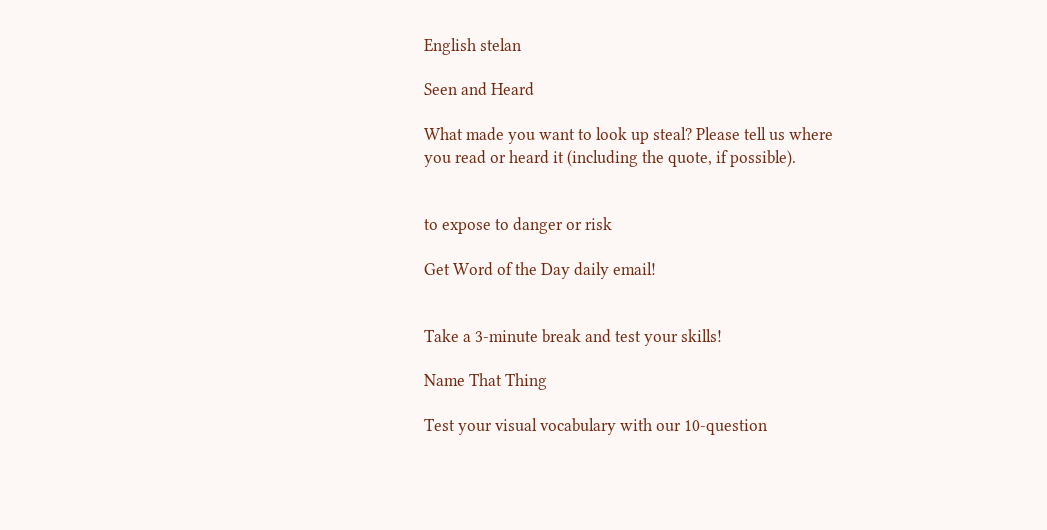English stelan

Seen and Heard

What made you want to look up steal? Please tell us where you read or heard it (including the quote, if possible).


to expose to danger or risk

Get Word of the Day daily email!


Take a 3-minute break and test your skills!

Name That Thing

Test your visual vocabulary with our 10-question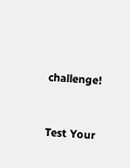challenge!


Test Your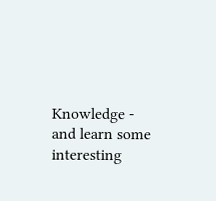Knowledge - and learn some interesting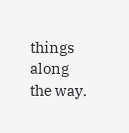things along the way.